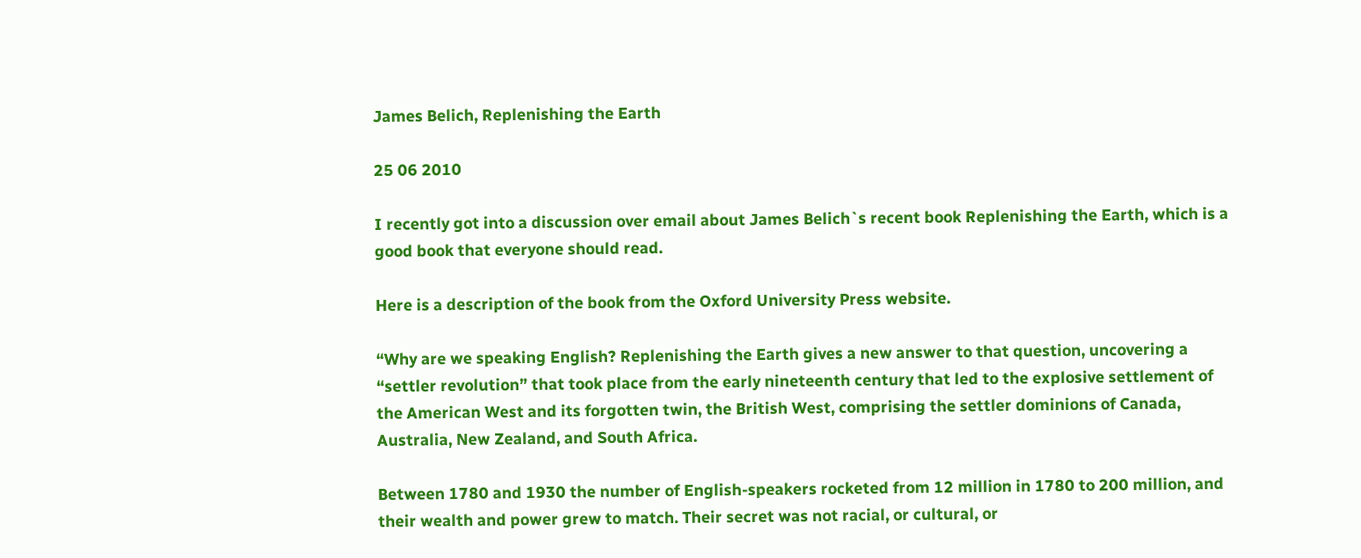James Belich, Replenishing the Earth

25 06 2010

I recently got into a discussion over email about James Belich`s recent book Replenishing the Earth, which is a good book that everyone should read.

Here is a description of the book from the Oxford University Press website.

“Why are we speaking English? Replenishing the Earth gives a new answer to that question, uncovering a “settler revolution” that took place from the early nineteenth century that led to the explosive settlement of the American West and its forgotten twin, the British West, comprising the settler dominions of Canada, Australia, New Zealand, and South Africa.

Between 1780 and 1930 the number of English-speakers rocketed from 12 million in 1780 to 200 million, and their wealth and power grew to match. Their secret was not racial, or cultural, or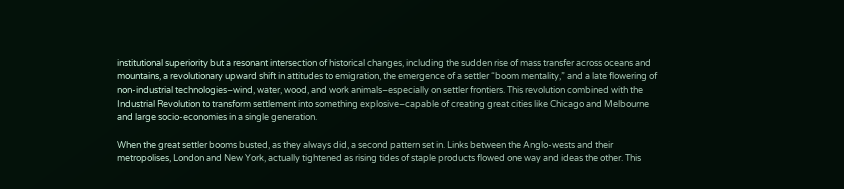institutional superiority but a resonant intersection of historical changes, including the sudden rise of mass transfer across oceans and mountains, a revolutionary upward shift in attitudes to emigration, the emergence of a settler “boom mentality,” and a late flowering of non-industrial technologies–wind, water, wood, and work animals–especially on settler frontiers. This revolution combined with the Industrial Revolution to transform settlement into something explosive–capable of creating great cities like Chicago and Melbourne and large socio-economies in a single generation.

When the great settler booms busted, as they always did, a second pattern set in. Links between the Anglo-wests and their metropolises, London and New York, actually tightened as rising tides of staple products flowed one way and ideas the other. This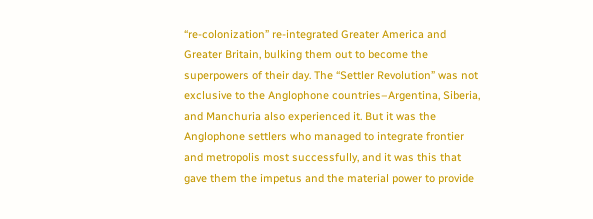“re-colonization” re-integrated Greater America and Greater Britain, bulking them out to become the superpowers of their day. The “Settler Revolution” was not exclusive to the Anglophone countries–Argentina, Siberia, and Manchuria also experienced it. But it was the Anglophone settlers who managed to integrate frontier and metropolis most successfully, and it was this that gave them the impetus and the material power to provide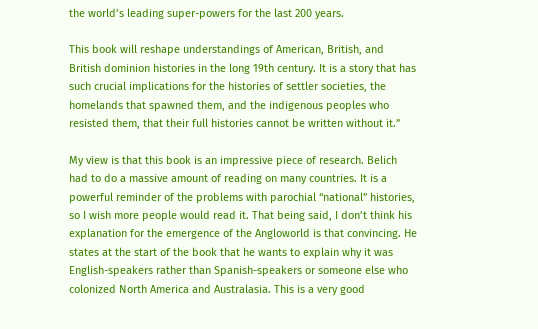the world’s leading super-powers for the last 200 years.

This book will reshape understandings of American, British, and British dominion histories in the long 19th century. It is a story that has such crucial implications for the histories of settler societies, the homelands that spawned them, and the indigenous peoples who resisted them, that their full histories cannot be written without it.”

My view is that this book is an impressive piece of research. Belich had to do a massive amount of reading on many countries. It is a powerful reminder of the problems with parochial “national” histories, so I wish more people would read it. That being said, I don’t think his explanation for the emergence of the Angloworld is that convincing. He states at the start of the book that he wants to explain why it was English-speakers rather than Spanish-speakers or someone else who colonized North America and Australasia. This is a very good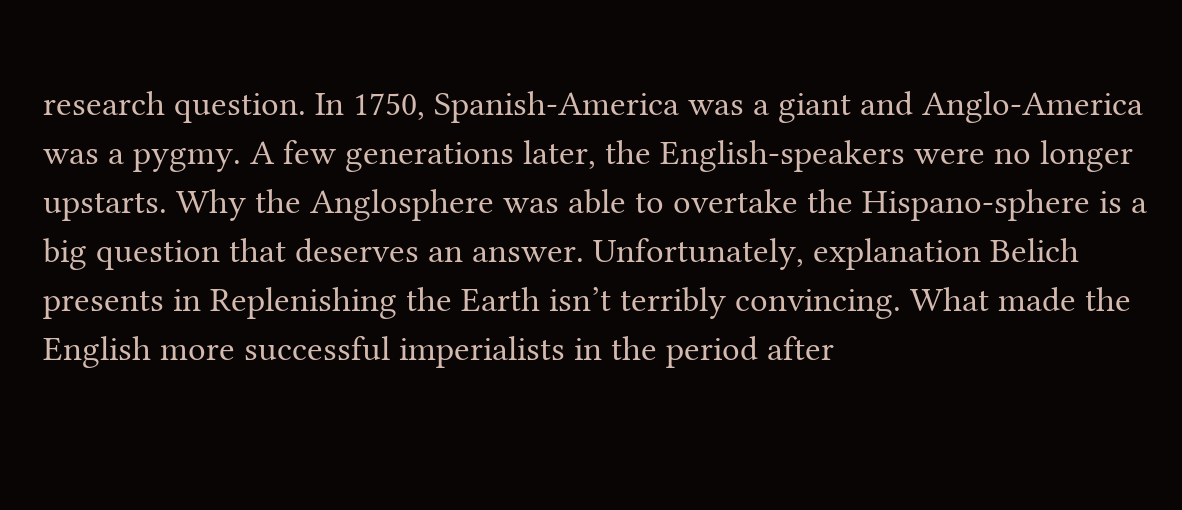research question. In 1750, Spanish-America was a giant and Anglo-America was a pygmy. A few generations later, the English-speakers were no longer upstarts. Why the Anglosphere was able to overtake the Hispano-sphere is a big question that deserves an answer. Unfortunately, explanation Belich presents in Replenishing the Earth isn’t terribly convincing. What made the English more successful imperialists in the period after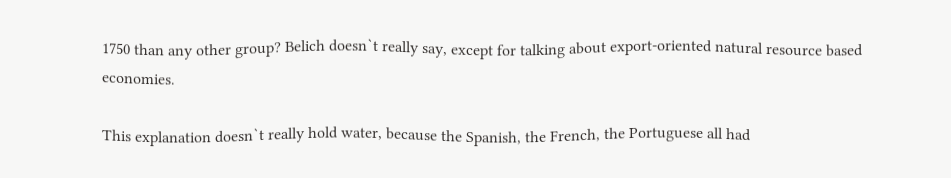1750 than any other group? Belich doesn`t really say, except for talking about export-oriented natural resource based economies.

This explanation doesn`t really hold water, because the Spanish, the French, the Portuguese all had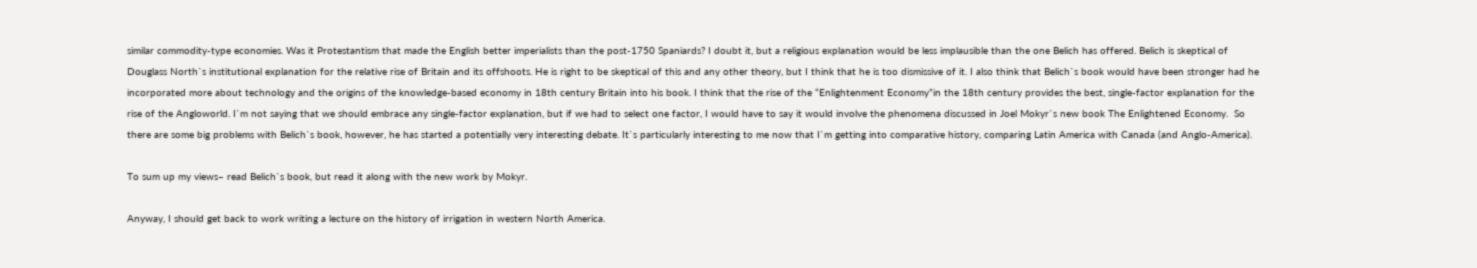similar commodity-type economies. Was it Protestantism that made the English better imperialists than the post-1750 Spaniards? I doubt it, but a religious explanation would be less implausible than the one Belich has offered. Belich is skeptical of Douglass North`s institutional explanation for the relative rise of Britain and its offshoots. He is right to be skeptical of this and any other theory, but I think that he is too dismissive of it. I also think that Belich`s book would have been stronger had he incorporated more about technology and the origins of the knowledge-based economy in 18th century Britain into his book. I think that the rise of the “Enlightenment Economy”in the 18th century provides the best, single-factor explanation for the rise of the Angloworld. I`m not saying that we should embrace any single-factor explanation, but if we had to select one factor, I would have to say it would involve the phenomena discussed in Joel Mokyr`s new book The Enlightened Economy.  So there are some big problems with Belich`s book, however, he has started a potentially very interesting debate. It`s particularly interesting to me now that I`m getting into comparative history, comparing Latin America with Canada (and Anglo-America).

To sum up my views– read Belich`s book, but read it along with the new work by Mokyr.

Anyway, I should get back to work writing a lecture on the history of irrigation in western North America.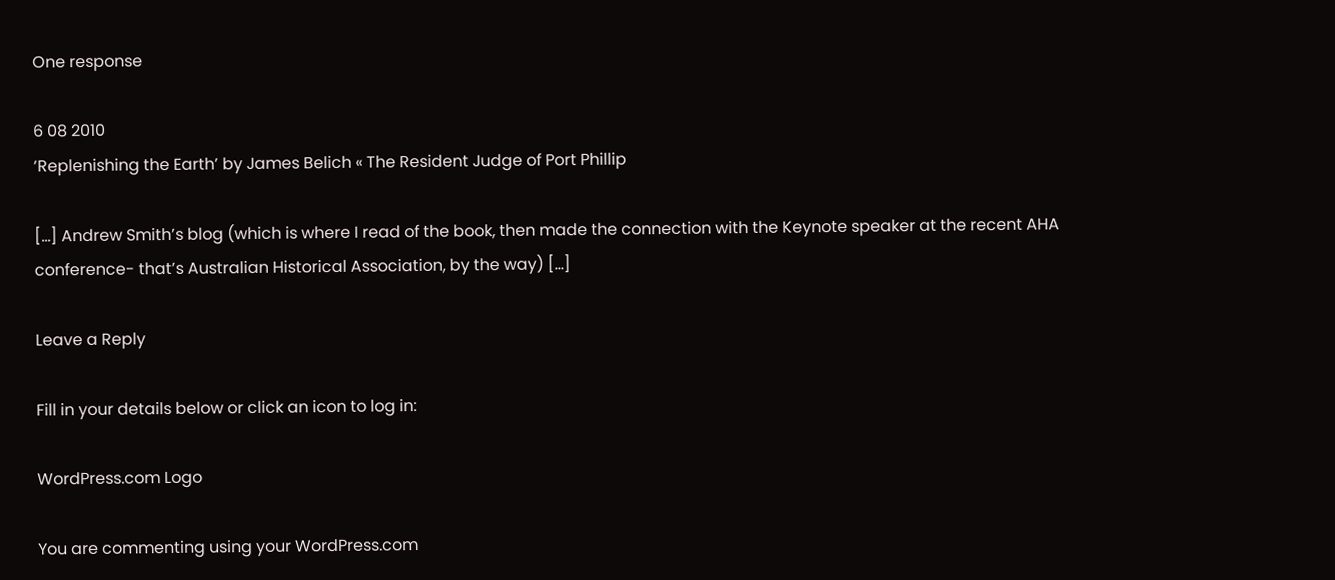One response

6 08 2010
‘Replenishing the Earth’ by James Belich « The Resident Judge of Port Phillip

[…] Andrew Smith’s blog (which is where I read of the book, then made the connection with the Keynote speaker at the recent AHA conference- that’s Australian Historical Association, by the way) […]

Leave a Reply

Fill in your details below or click an icon to log in:

WordPress.com Logo

You are commenting using your WordPress.com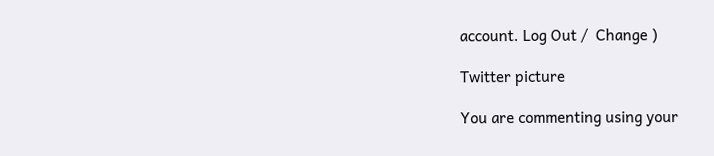account. Log Out /  Change )

Twitter picture

You are commenting using your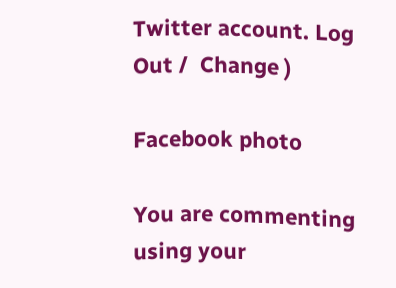Twitter account. Log Out /  Change )

Facebook photo

You are commenting using your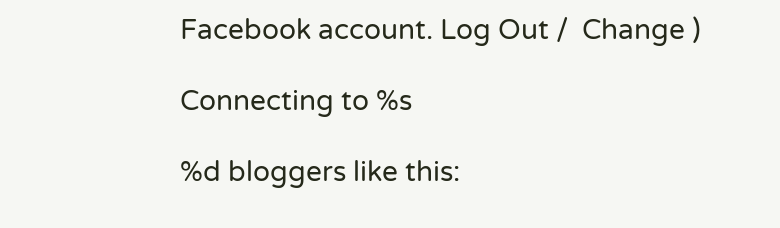Facebook account. Log Out /  Change )

Connecting to %s

%d bloggers like this: